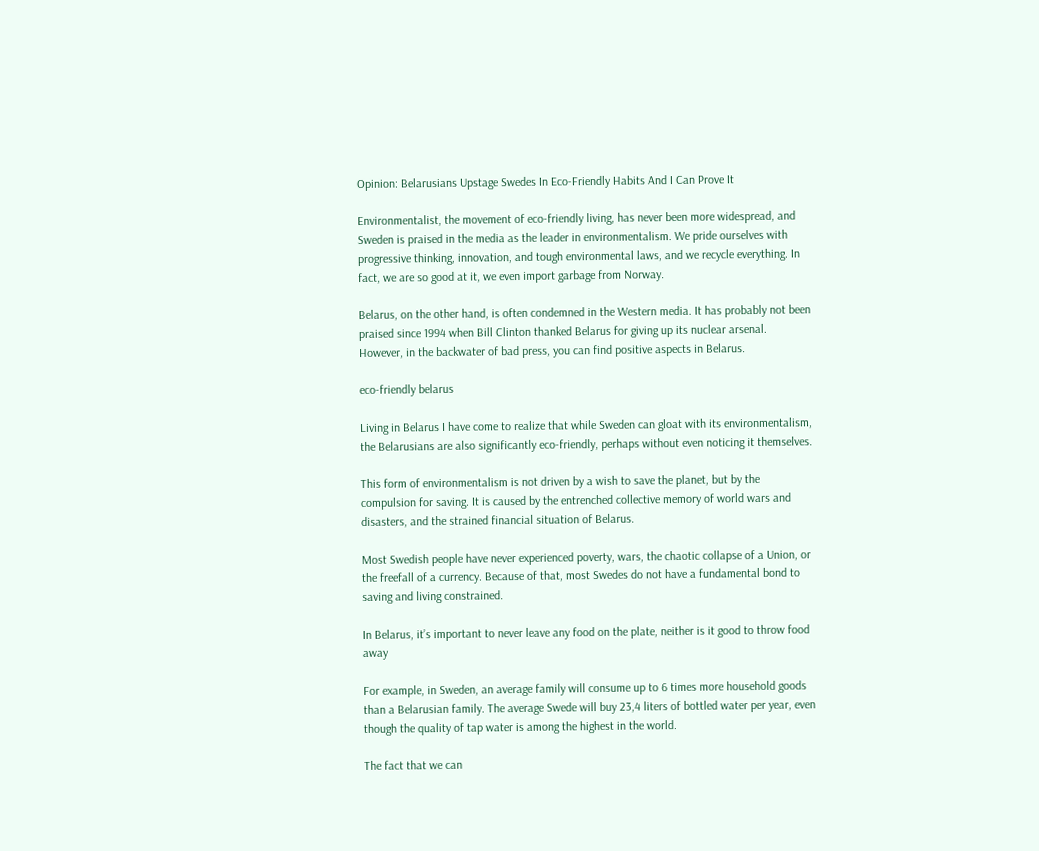Opinion: Belarusians Upstage Swedes In Eco-Friendly Habits And I Can Prove It

Environmentalist, the movement of eco-friendly living, has never been more widespread, and Sweden is praised in the media as the leader in environmentalism. We pride ourselves with progressive thinking, innovation, and tough environmental laws, and we recycle everything. In fact, we are so good at it, we even import garbage from Norway.

Belarus, on the other hand, is often condemned in the Western media. It has probably not been praised since 1994 when Bill Clinton thanked Belarus for giving up its nuclear arsenal. However, in the backwater of bad press, you can find positive aspects in Belarus.

eco-friendly belarus

Living in Belarus I have come to realize that while Sweden can gloat with its environmentalism, the Belarusians are also significantly eco-friendly, perhaps without even noticing it themselves.

This form of environmentalism is not driven by a wish to save the planet, but by the compulsion for saving. It is caused by the entrenched collective memory of world wars and disasters, and the strained financial situation of Belarus.

Most Swedish people have never experienced poverty, wars, the chaotic collapse of a Union, or the freefall of a currency. Because of that, most Swedes do not have a fundamental bond to saving and living constrained.

In Belarus, it’s important to never leave any food on the plate, neither is it good to throw food away

For example, in Sweden, an average family will consume up to 6 times more household goods than a Belarusian family. The average Swede will buy 23,4 liters of bottled water per year, even though the quality of tap water is among the highest in the world.

The fact that we can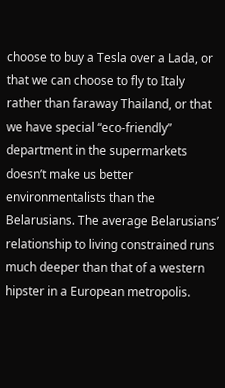choose to buy a Tesla over a Lada, or that we can choose to fly to Italy rather than faraway Thailand, or that we have special “eco-friendly” department in the supermarkets doesn’t make us better environmentalists than the Belarusians. The average Belarusians’ relationship to living constrained runs much deeper than that of a western hipster in a European metropolis.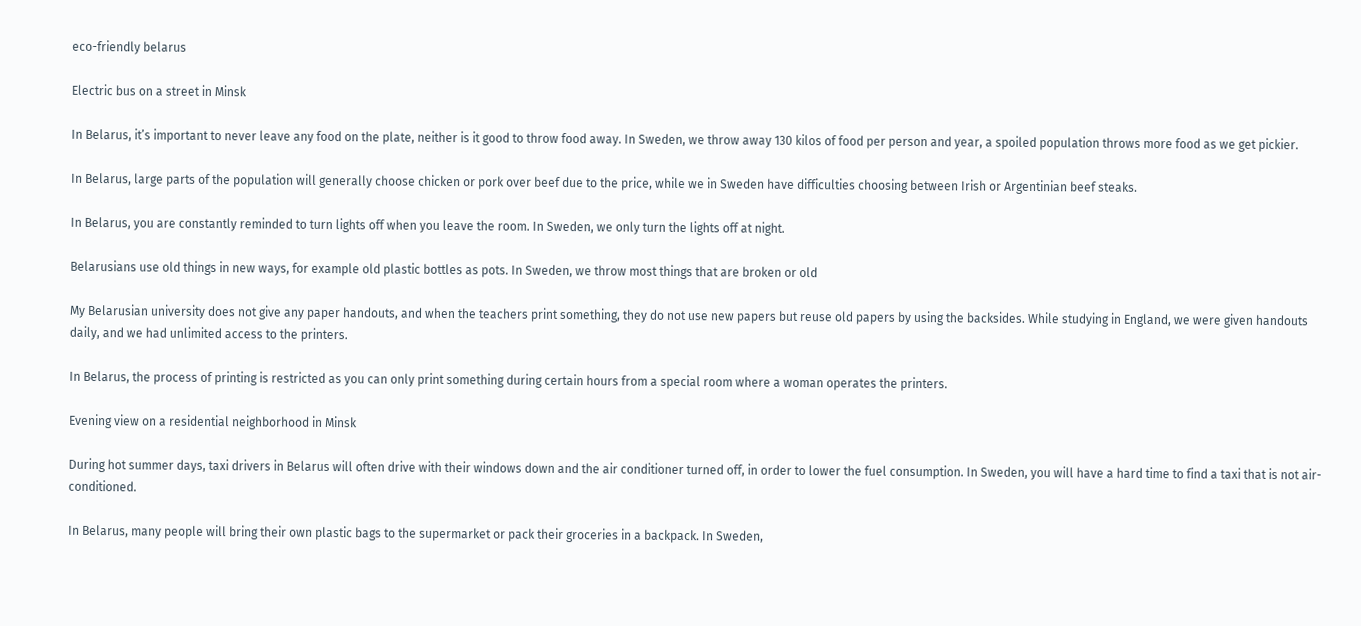eco-friendly belarus

Electric bus on a street in Minsk

In Belarus, it’s important to never leave any food on the plate, neither is it good to throw food away. In Sweden, we throw away 130 kilos of food per person and year, a spoiled population throws more food as we get pickier.

In Belarus, large parts of the population will generally choose chicken or pork over beef due to the price, while we in Sweden have difficulties choosing between Irish or Argentinian beef steaks.

In Belarus, you are constantly reminded to turn lights off when you leave the room. In Sweden, we only turn the lights off at night.

Belarusians use old things in new ways, for example old plastic bottles as pots. In Sweden, we throw most things that are broken or old

My Belarusian university does not give any paper handouts, and when the teachers print something, they do not use new papers but reuse old papers by using the backsides. While studying in England, we were given handouts daily, and we had unlimited access to the printers.

In Belarus, the process of printing is restricted as you can only print something during certain hours from a special room where a woman operates the printers.

Evening view on a residential neighborhood in Minsk

During hot summer days, taxi drivers in Belarus will often drive with their windows down and the air conditioner turned off, in order to lower the fuel consumption. In Sweden, you will have a hard time to find a taxi that is not air-conditioned.

In Belarus, many people will bring their own plastic bags to the supermarket or pack their groceries in a backpack. In Sweden,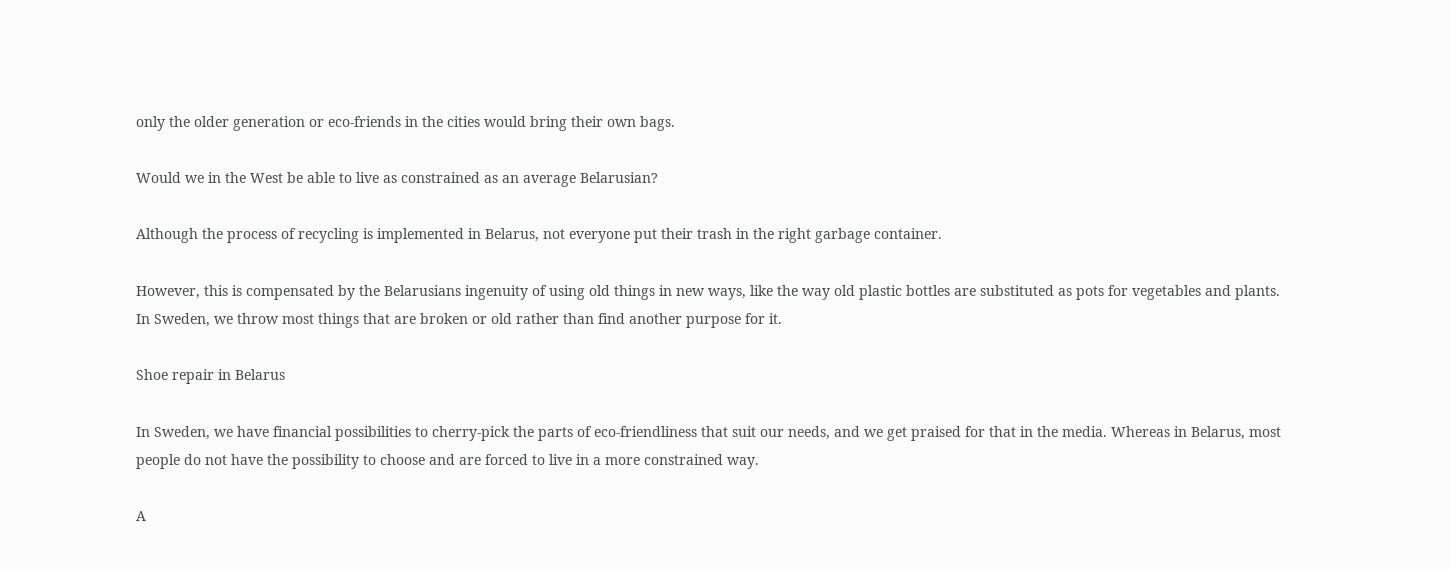only the older generation or eco-friends in the cities would bring their own bags.

Would we in the West be able to live as constrained as an average Belarusian?

Although the process of recycling is implemented in Belarus, not everyone put their trash in the right garbage container.

However, this is compensated by the Belarusians ingenuity of using old things in new ways, like the way old plastic bottles are substituted as pots for vegetables and plants. In Sweden, we throw most things that are broken or old rather than find another purpose for it.

Shoe repair in Belarus

In Sweden, we have financial possibilities to cherry-pick the parts of eco-friendliness that suit our needs, and we get praised for that in the media. Whereas in Belarus, most people do not have the possibility to choose and are forced to live in a more constrained way.

A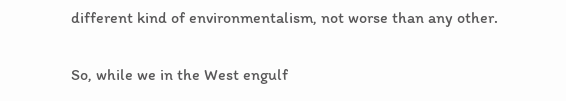different kind of environmentalism, not worse than any other.

So, while we in the West engulf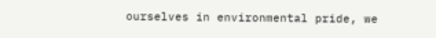ourselves in environmental pride, we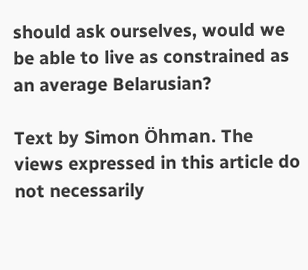should ask ourselves, would we be able to live as constrained as an average Belarusian?

Text by Simon Öhman. The views expressed in this article do not necessarily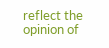reflect the opinion of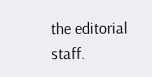the editorial staff.